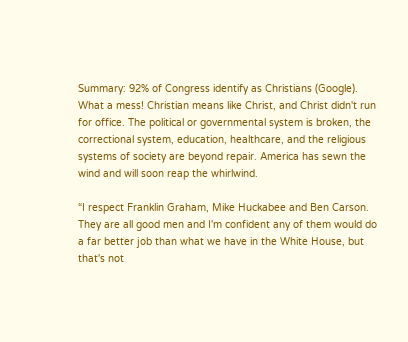Summary: 92% of Congress identify as Christians (Google). What a mess! Christian means like Christ, and Christ didn't run for office. The political or governmental system is broken, the correctional system, education, healthcare, and the religious systems of society are beyond repair. America has sewn the wind and will soon reap the whirlwind.

“I respect Franklin Graham, Mike Huckabee and Ben Carson. They are all good men and I'm confident any of them would do a far better job than what we have in the White House, but that's not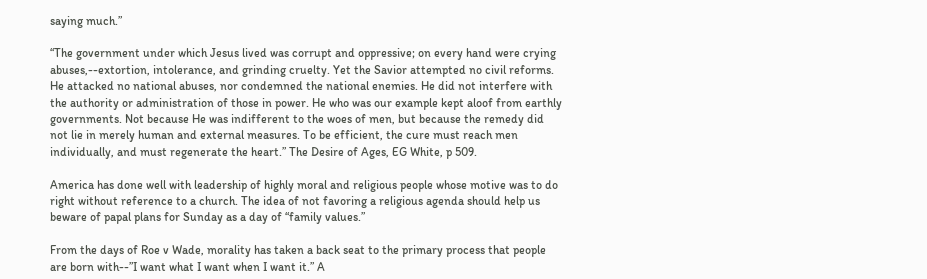saying much.”

“The government under which Jesus lived was corrupt and oppressive; on every hand were crying abuses,--extortion, intolerance, and grinding cruelty. Yet the Savior attempted no civil reforms. He attacked no national abuses, nor condemned the national enemies. He did not interfere with the authority or administration of those in power. He who was our example kept aloof from earthly governments. Not because He was indifferent to the woes of men, but because the remedy did not lie in merely human and external measures. To be efficient, the cure must reach men individually, and must regenerate the heart.” The Desire of Ages, EG White, p 509.

America has done well with leadership of highly moral and religious people whose motive was to do right without reference to a church. The idea of not favoring a religious agenda should help us beware of papal plans for Sunday as a day of “family values.”

From the days of Roe v Wade, morality has taken a back seat to the primary process that people are born with--”I want what I want when I want it.” A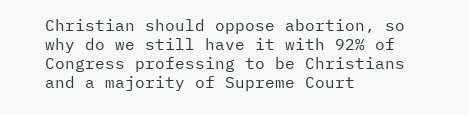Christian should oppose abortion, so why do we still have it with 92% of Congress professing to be Christians and a majority of Supreme Court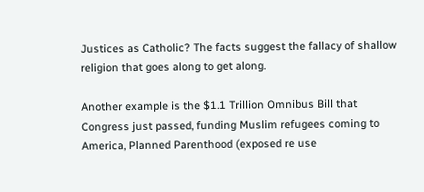Justices as Catholic? The facts suggest the fallacy of shallow religion that goes along to get along.

Another example is the $1.1 Trillion Omnibus Bill that Congress just passed, funding Muslim refugees coming to America, Planned Parenthood (exposed re use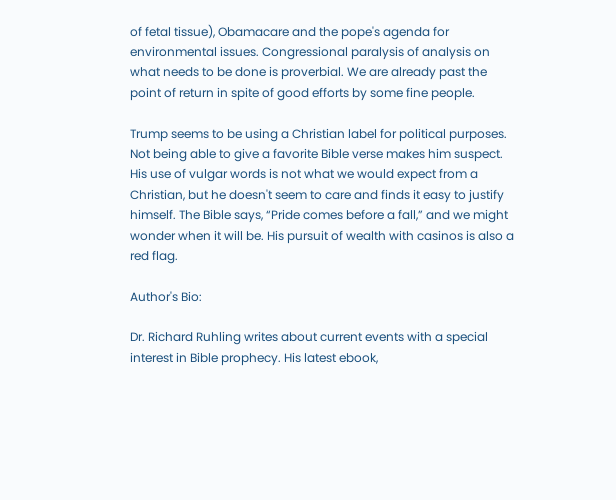of fetal tissue), Obamacare and the pope's agenda for environmental issues. Congressional paralysis of analysis on what needs to be done is proverbial. We are already past the point of return in spite of good efforts by some fine people.

Trump seems to be using a Christian label for political purposes. Not being able to give a favorite Bible verse makes him suspect. His use of vulgar words is not what we would expect from a Christian, but he doesn't seem to care and finds it easy to justify himself. The Bible says, “Pride comes before a fall,” and we might wonder when it will be. His pursuit of wealth with casinos is also a red flag.

Author's Bio:

Dr. Richard Ruhling writes about current events with a special interest in Bible prophecy. His latest ebook,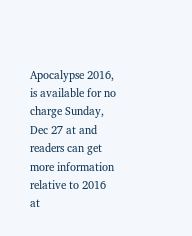Apocalypse 2016, is available for no charge Sunday, Dec 27 at and readers can get more information relative to 2016 at